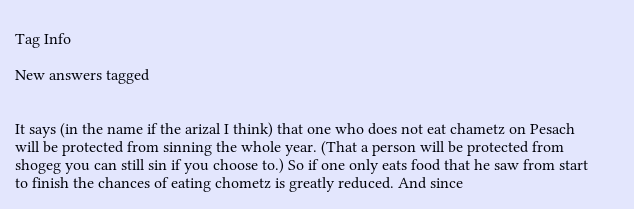Tag Info

New answers tagged


It says (in the name if the arizal I think) that one who does not eat chametz on Pesach will be protected from sinning the whole year. (That a person will be protected from shogeg you can still sin if you choose to.) So if one only eats food that he saw from start to finish the chances of eating chometz is greatly reduced. And since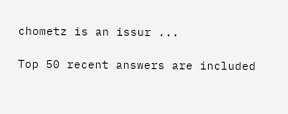chometz is an issur ...

Top 50 recent answers are included